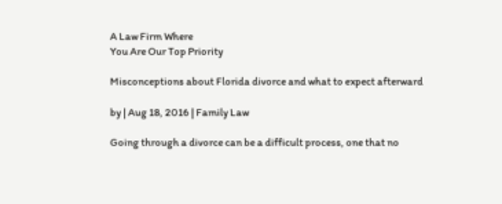A Law Firm Where
You Are Our Top Priority

Misconceptions about Florida divorce and what to expect afterward

by | Aug 18, 2016 | Family Law

Going through a divorce can be a difficult process, one that no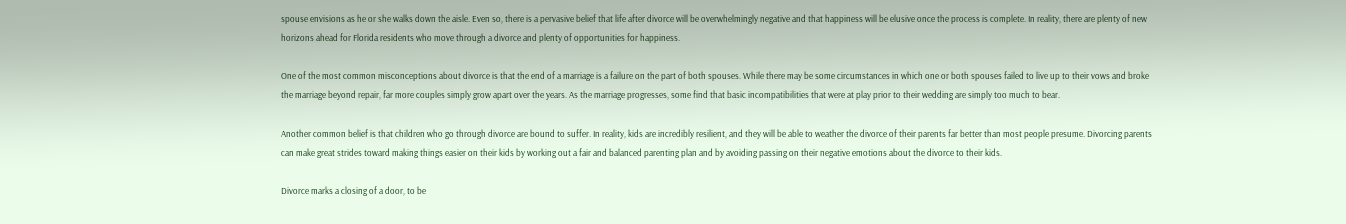spouse envisions as he or she walks down the aisle. Even so, there is a pervasive belief that life after divorce will be overwhelmingly negative and that happiness will be elusive once the process is complete. In reality, there are plenty of new horizons ahead for Florida residents who move through a divorce and plenty of opportunities for happiness.

One of the most common misconceptions about divorce is that the end of a marriage is a failure on the part of both spouses. While there may be some circumstances in which one or both spouses failed to live up to their vows and broke the marriage beyond repair, far more couples simply grow apart over the years. As the marriage progresses, some find that basic incompatibilities that were at play prior to their wedding are simply too much to bear.

Another common belief is that children who go through divorce are bound to suffer. In reality, kids are incredibly resilient, and they will be able to weather the divorce of their parents far better than most people presume. Divorcing parents can make great strides toward making things easier on their kids by working out a fair and balanced parenting plan and by avoiding passing on their negative emotions about the divorce to their kids.

Divorce marks a closing of a door, to be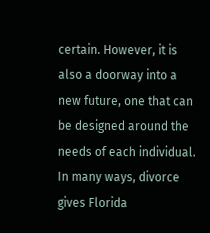certain. However, it is also a doorway into a new future, one that can be designed around the needs of each individual. In many ways, divorce gives Florida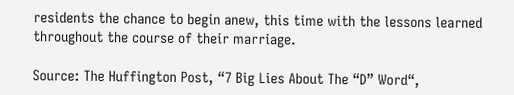residents the chance to begin anew, this time with the lessons learned throughout the course of their marriage.

Source: The Huffington Post, “7 Big Lies About The “D” Word“,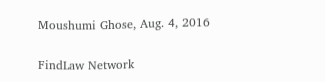Moushumi Ghose, Aug. 4, 2016

FindLaw Network